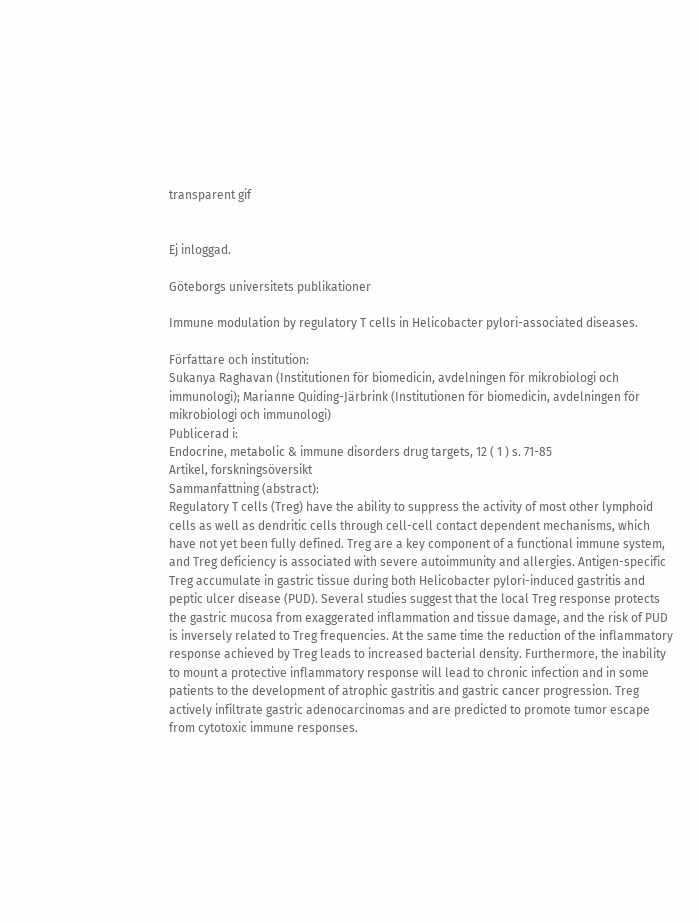transparent gif


Ej inloggad.

Göteborgs universitets publikationer

Immune modulation by regulatory T cells in Helicobacter pylori-associated diseases.

Författare och institution:
Sukanya Raghavan (Institutionen för biomedicin, avdelningen för mikrobiologi och immunologi); Marianne Quiding-Järbrink (Institutionen för biomedicin, avdelningen för mikrobiologi och immunologi)
Publicerad i:
Endocrine, metabolic & immune disorders drug targets, 12 ( 1 ) s. 71-85
Artikel, forskningsöversikt
Sammanfattning (abstract):
Regulatory T cells (Treg) have the ability to suppress the activity of most other lymphoid cells as well as dendritic cells through cell-cell contact dependent mechanisms, which have not yet been fully defined. Treg are a key component of a functional immune system, and Treg deficiency is associated with severe autoimmunity and allergies. Antigen-specific Treg accumulate in gastric tissue during both Helicobacter pylori-induced gastritis and peptic ulcer disease (PUD). Several studies suggest that the local Treg response protects the gastric mucosa from exaggerated inflammation and tissue damage, and the risk of PUD is inversely related to Treg frequencies. At the same time the reduction of the inflammatory response achieved by Treg leads to increased bacterial density. Furthermore, the inability to mount a protective inflammatory response will lead to chronic infection and in some patients to the development of atrophic gastritis and gastric cancer progression. Treg actively infiltrate gastric adenocarcinomas and are predicted to promote tumor escape from cytotoxic immune responses.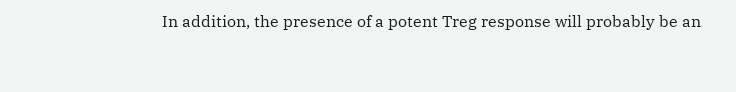In addition, the presence of a potent Treg response will probably be an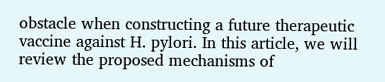obstacle when constructing a future therapeutic vaccine against H. pylori. In this article, we will review the proposed mechanisms of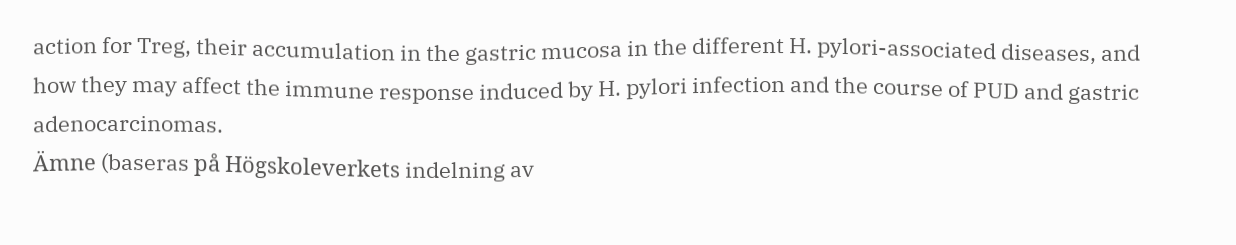action for Treg, their accumulation in the gastric mucosa in the different H. pylori-associated diseases, and how they may affect the immune response induced by H. pylori infection and the course of PUD and gastric adenocarcinomas.
Ämne (baseras på Högskoleverkets indelning av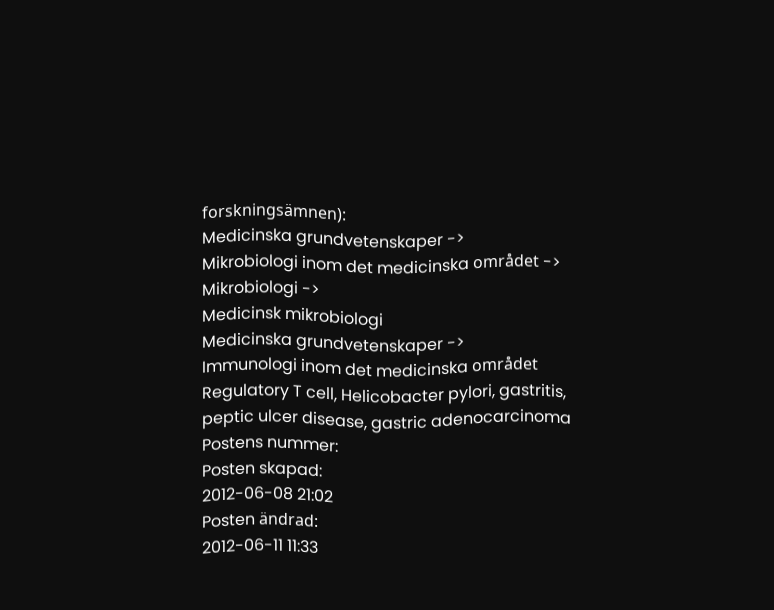forskningsämnen):
Medicinska grundvetenskaper ->
Mikrobiologi inom det medicinska området ->
Mikrobiologi ->
Medicinsk mikrobiologi
Medicinska grundvetenskaper ->
Immunologi inom det medicinska området
Regulatory T cell, Helicobacter pylori, gastritis, peptic ulcer disease, gastric adenocarcinoma
Postens nummer:
Posten skapad:
2012-06-08 21:02
Posten ändrad:
2012-06-11 11:33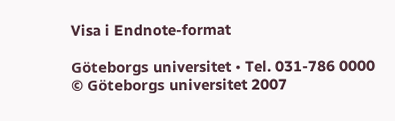Visa i Endnote-format

Göteborgs universitet • Tel. 031-786 0000
© Göteborgs universitet 2007